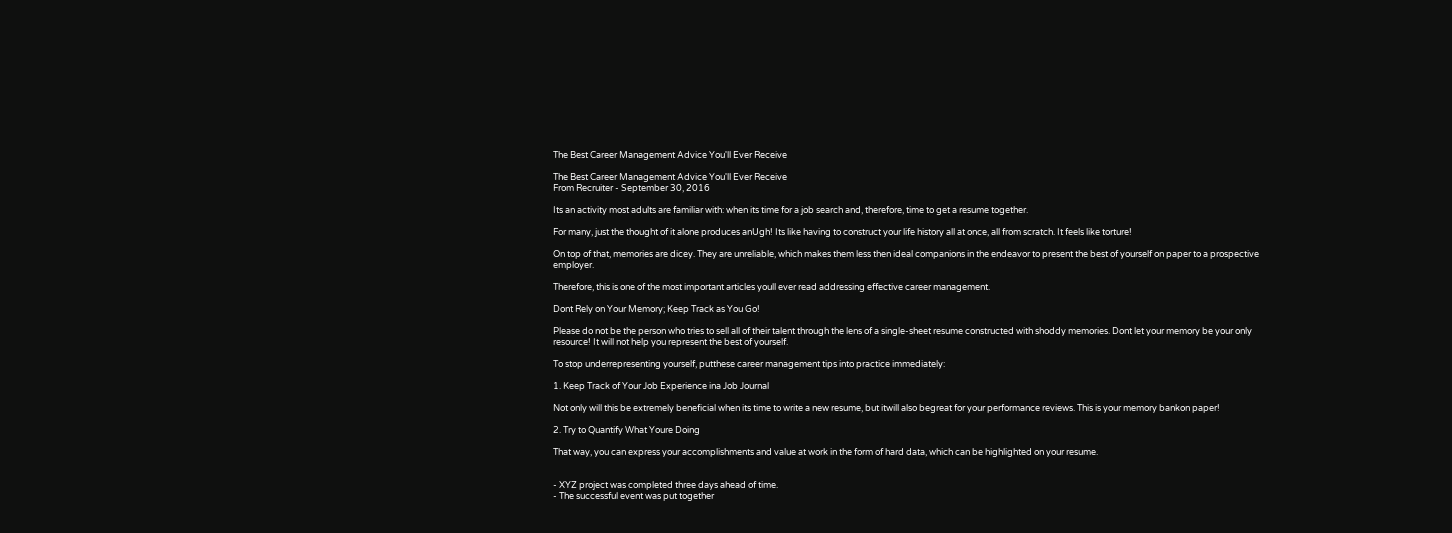The Best Career Management Advice You'll Ever Receive

The Best Career Management Advice You'll Ever Receive
From Recruiter - September 30, 2016

Its an activity most adults are familiar with: when its time for a job search and, therefore, time to get a resume together.

For many, just the thought of it alone produces anUgh! Its like having to construct your life history all at once, all from scratch. It feels like torture!

On top of that, memories are dicey. They are unreliable, which makes them less then ideal companions in the endeavor to present the best of yourself on paper to a prospective employer.

Therefore, this is one of the most important articles youll ever read addressing effective career management.

Dont Rely on Your Memory; Keep Track as You Go!

Please do not be the person who tries to sell all of their talent through the lens of a single-sheet resume constructed with shoddy memories. Dont let your memory be your only resource! It will not help you represent the best of yourself.

To stop underrepresenting yourself, putthese career management tips into practice immediately:

1. Keep Track of Your Job Experience ina Job Journal

Not only will this be extremely beneficial when its time to write a new resume, but itwill also begreat for your performance reviews. This is your memory bankon paper!

2. Try to Quantify What Youre Doing

That way, you can express your accomplishments and value at work in the form of hard data, which can be highlighted on your resume.


- XYZ project was completed three days ahead of time.
- The successful event was put together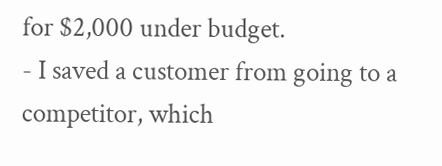for $2,000 under budget.
- I saved a customer from going to a competitor, which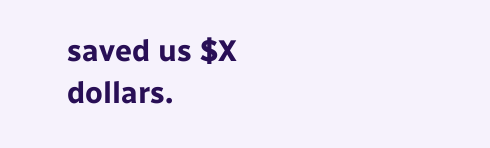saved us $X dollars.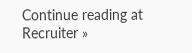Continue reading at Recruiter »